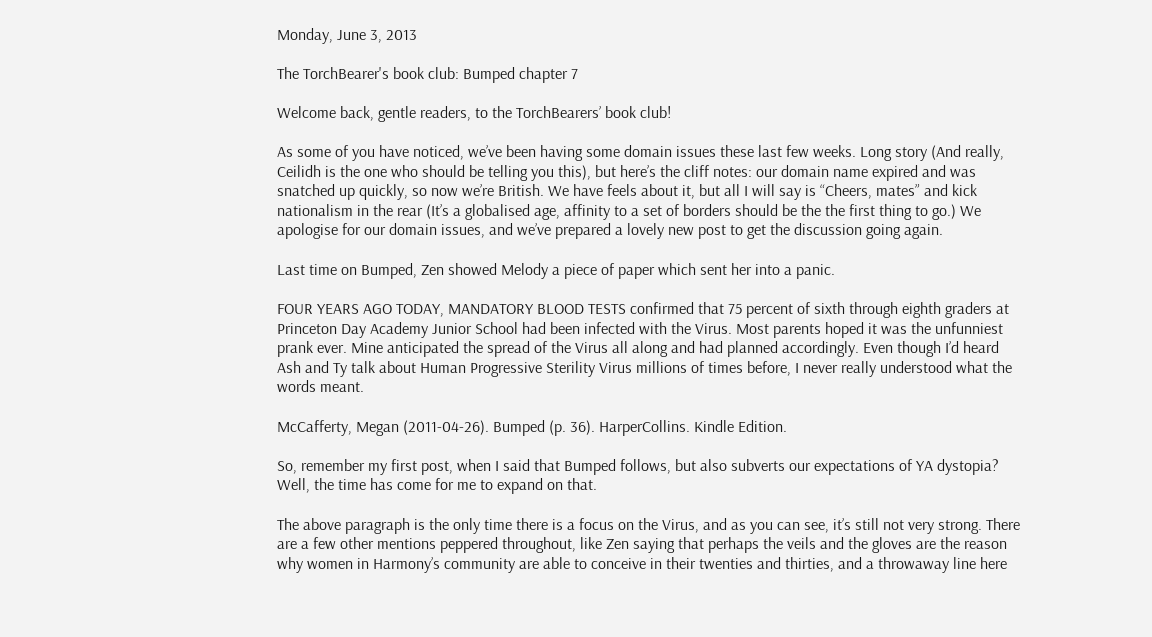Monday, June 3, 2013

The TorchBearer's book club: Bumped chapter 7

Welcome back, gentle readers, to the TorchBearers’ book club!

As some of you have noticed, we’ve been having some domain issues these last few weeks. Long story (And really, Ceilidh is the one who should be telling you this), but here’s the cliff notes: our domain name expired and was snatched up quickly, so now we’re British. We have feels about it, but all I will say is “Cheers, mates” and kick nationalism in the rear (It’s a globalised age, affinity to a set of borders should be the the first thing to go.) We apologise for our domain issues, and we’ve prepared a lovely new post to get the discussion going again.

Last time on Bumped, Zen showed Melody a piece of paper which sent her into a panic.

FOUR YEARS AGO TODAY, MANDATORY BLOOD TESTS confirmed that 75 percent of sixth through eighth graders at Princeton Day Academy Junior School had been infected with the Virus. Most parents hoped it was the unfunniest prank ever. Mine anticipated the spread of the Virus all along and had planned accordingly. Even though I’d heard Ash and Ty talk about Human Progressive Sterility Virus millions of times before, I never really understood what the words meant.

McCafferty, Megan (2011-04-26). Bumped (p. 36). HarperCollins. Kindle Edition.

So, remember my first post, when I said that Bumped follows, but also subverts our expectations of YA dystopia? Well, the time has come for me to expand on that.

The above paragraph is the only time there is a focus on the Virus, and as you can see, it’s still not very strong. There are a few other mentions peppered throughout, like Zen saying that perhaps the veils and the gloves are the reason why women in Harmony’s community are able to conceive in their twenties and thirties, and a throwaway line here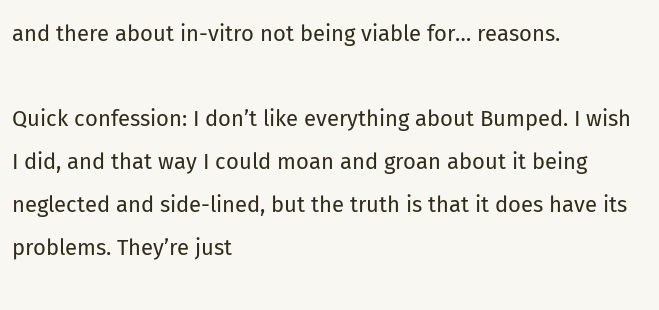and there about in-vitro not being viable for… reasons.

Quick confession: I don’t like everything about Bumped. I wish I did, and that way I could moan and groan about it being neglected and side-lined, but the truth is that it does have its problems. They’re just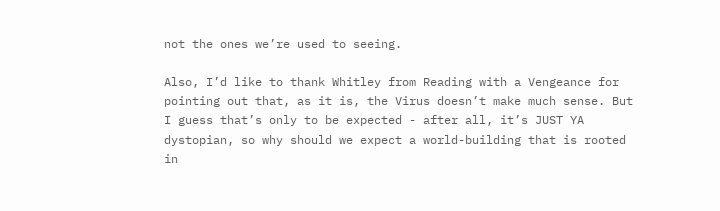not the ones we’re used to seeing.

Also, I’d like to thank Whitley from Reading with a Vengeance for pointing out that, as it is, the Virus doesn’t make much sense. But I guess that’s only to be expected - after all, it’s JUST YA dystopian, so why should we expect a world-building that is rooted in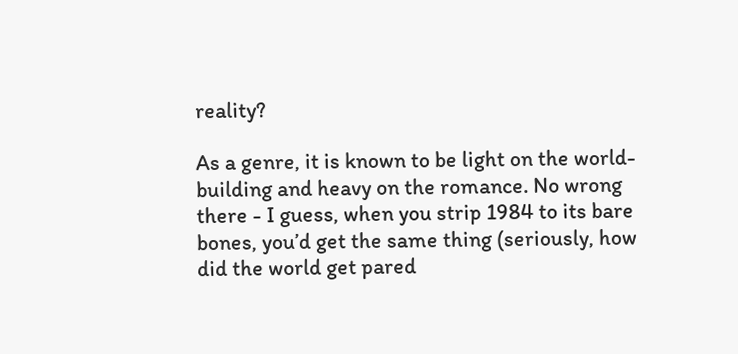reality?

As a genre, it is known to be light on the world-building and heavy on the romance. No wrong there - I guess, when you strip 1984 to its bare bones, you’d get the same thing (seriously, how did the world get pared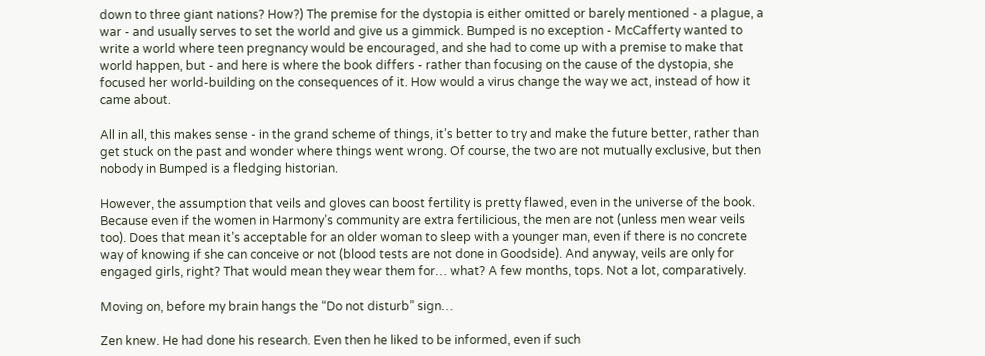down to three giant nations? How?) The premise for the dystopia is either omitted or barely mentioned - a plague, a war - and usually serves to set the world and give us a gimmick. Bumped is no exception - McCafferty wanted to write a world where teen pregnancy would be encouraged, and she had to come up with a premise to make that world happen, but - and here is where the book differs - rather than focusing on the cause of the dystopia, she focused her world-building on the consequences of it. How would a virus change the way we act, instead of how it came about.

All in all, this makes sense - in the grand scheme of things, it’s better to try and make the future better, rather than get stuck on the past and wonder where things went wrong. Of course, the two are not mutually exclusive, but then nobody in Bumped is a fledging historian.

However, the assumption that veils and gloves can boost fertility is pretty flawed, even in the universe of the book. Because even if the women in Harmony’s community are extra fertilicious, the men are not (unless men wear veils too). Does that mean it’s acceptable for an older woman to sleep with a younger man, even if there is no concrete way of knowing if she can conceive or not (blood tests are not done in Goodside). And anyway, veils are only for engaged girls, right? That would mean they wear them for… what? A few months, tops. Not a lot, comparatively.

Moving on, before my brain hangs the “Do not disturb” sign…

Zen knew. He had done his research. Even then he liked to be informed, even if such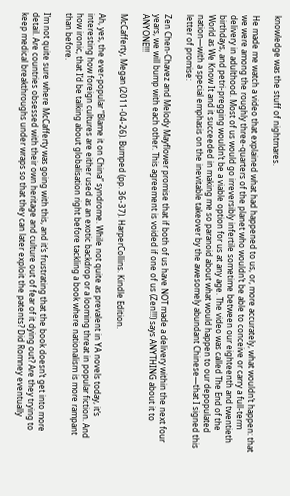knowledge was the stuff of nightmares.

He made me watch a video that explained what had happened to us, or, more accurately, what wouldn’t happen: that we were among the roughly three-quarters of the planet who wouldn’t be able to conceive or carry a full-term delivery in adulthood. Most of us would go irreversibly infertile sometime between our eighteenth and twentieth birthdays, and petri-pregging wouldn’t be a viable option for us at any age. The video was called The End of the World as We Know It and it succeeded in making me so paranoid about what would happen to our depopulated nation—with a special emphasis on the inevitable takeover by the awesomely abundant Chinese—that I signed this letter of promise:

Zen Chen-Chavez and Melody Mayflower promise that if both of us have NOT made a delivery within the next four years, we will bump with each other. This agreement is voided if one of us (Zen!!!) says ANYTHING about it to ANYONE!!!

McCafferty, Megan (2011-04-26). Bumped (pp. 36-37). HarperCollins. Kindle Edition.

Ah, yes, the ever-popular “Blame it on China” syndrome. While not quite as prevalent in YA novels today, it’s interesting how foreign cultures are either used as an exotic backdrop or a looming threat in popular fiction. And how ironic, that I’d be talking about globalisation right before tackling a book where nationalism is more rampant than before.

I’m not quite sure where McCafferty was going with this, and it’s frustrating that the book doesn’t get into more detail. Are countries obsessed with their own heritage and culture out of fear of it dying out? Are they trying to keep medical breakthroughs under wraps so that they can later exploit the patents? Did Romney eventually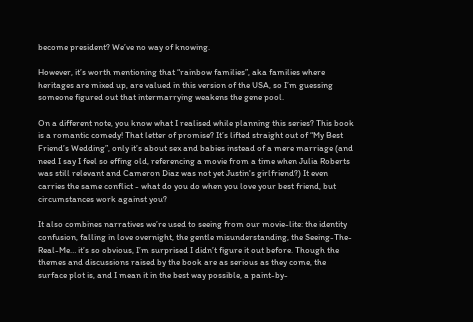become president? We’ve no way of knowing.

However, it’s worth mentioning that “rainbow families”, aka families where heritages are mixed up, are valued in this version of the USA, so I’m guessing someone figured out that intermarrying weakens the gene pool.

On a different note, you know what I realised while planning this series? This book is a romantic comedy! That letter of promise? It’s lifted straight out of “My Best Friend’s Wedding”, only it’s about sex and babies instead of a mere marriage (and need I say I feel so effing old, referencing a movie from a time when Julia Roberts was still relevant and Cameron Diaz was not yet Justin's girlfriend?) It even carries the same conflict - what do you do when you love your best friend, but circumstances work against you?

It also combines narratives we’re used to seeing from our movie-lite: the identity confusion, falling in love overnight, the gentle misunderstanding, the Seeing-The-Real-Me… it’s so obvious, I’m surprised I didn’t figure it out before. Though the themes and discussions raised by the book are as serious as they come, the surface plot is, and I mean it in the best way possible, a paint-by-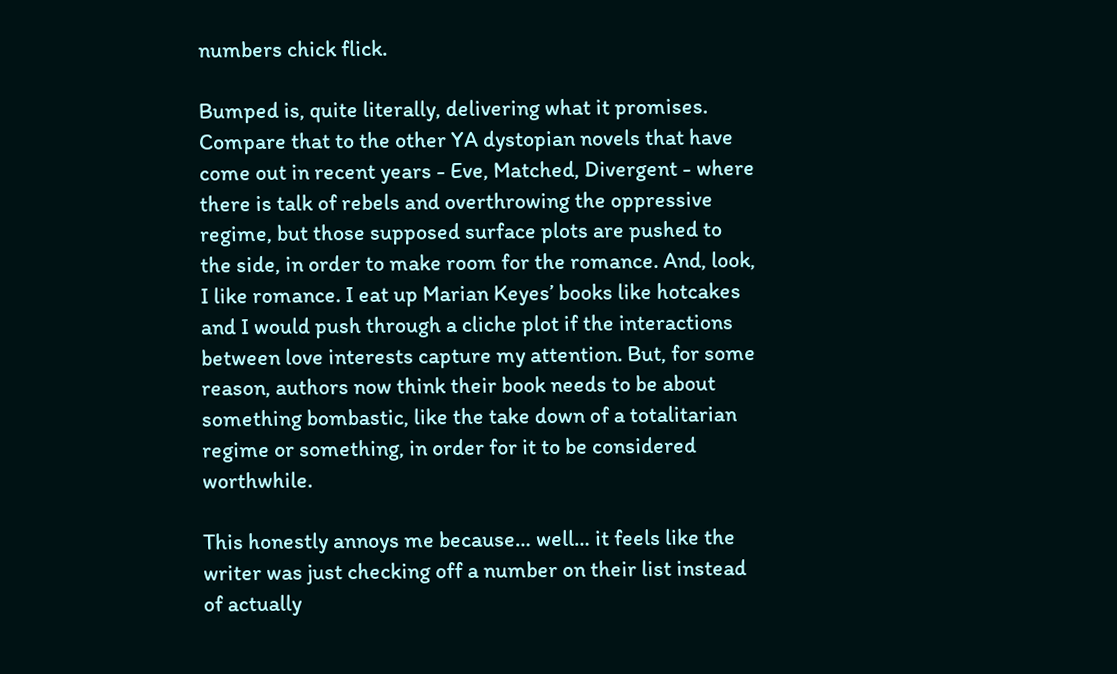numbers chick flick.

Bumped is, quite literally, delivering what it promises. Compare that to the other YA dystopian novels that have come out in recent years - Eve, Matched, Divergent - where there is talk of rebels and overthrowing the oppressive regime, but those supposed surface plots are pushed to the side, in order to make room for the romance. And, look, I like romance. I eat up Marian Keyes’ books like hotcakes and I would push through a cliche plot if the interactions between love interests capture my attention. But, for some reason, authors now think their book needs to be about something bombastic, like the take down of a totalitarian regime or something, in order for it to be considered worthwhile.

This honestly annoys me because… well… it feels like the writer was just checking off a number on their list instead of actually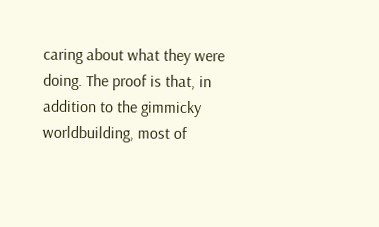caring about what they were doing. The proof is that, in addition to the gimmicky worldbuilding, most of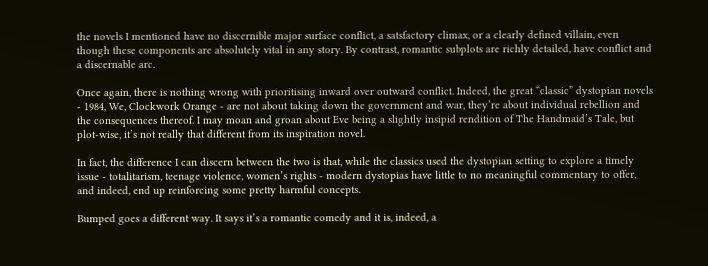the novels I mentioned have no discernible major surface conflict, a satsfactory climax, or a clearly defined villain, even though these components are absolutely vital in any story. By contrast, romantic subplots are richly detailed, have conflict and a discernable arc.

Once again, there is nothing wrong with prioritising inward over outward conflict. Indeed, the great “classic” dystopian novels - 1984, We, Clockwork Orange - are not about taking down the government and war, they’re about individual rebellion and the consequences thereof. I may moan and groan about Eve being a slightly insipid rendition of The Handmaid’s Tale, but plot-wise, it’s not really that different from its inspiration novel.

In fact, the difference I can discern between the two is that, while the classics used the dystopian setting to explore a timely issue - totalitarism, teenage violence, women’s rights - modern dystopias have little to no meaningful commentary to offer, and indeed, end up reinforcing some pretty harmful concepts.

Bumped goes a different way. It says it’s a romantic comedy and it is, indeed, a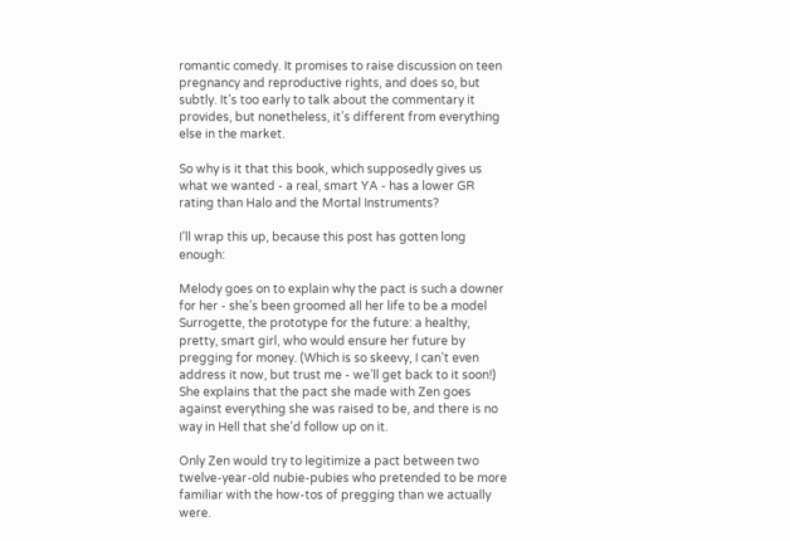romantic comedy. It promises to raise discussion on teen pregnancy and reproductive rights, and does so, but subtly. It’s too early to talk about the commentary it provides, but nonetheless, it’s different from everything else in the market.

So why is it that this book, which supposedly gives us what we wanted - a real, smart YA - has a lower GR rating than Halo and the Mortal Instruments?

I’ll wrap this up, because this post has gotten long enough:

Melody goes on to explain why the pact is such a downer for her - she’s been groomed all her life to be a model Surrogette, the prototype for the future: a healthy, pretty, smart girl, who would ensure her future by pregging for money. (Which is so skeevy, I can’t even address it now, but trust me - we’ll get back to it soon!) She explains that the pact she made with Zen goes against everything she was raised to be, and there is no way in Hell that she’d follow up on it.

Only Zen would try to legitimize a pact between two twelve-year-old nubie-pubies who pretended to be more familiar with the how-tos of pregging than we actually were.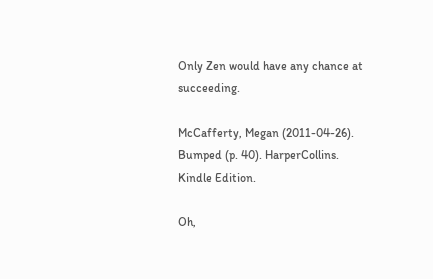Only Zen would have any chance at succeeding.

McCafferty, Megan (2011-04-26). Bumped (p. 40). HarperCollins. Kindle Edition.

Oh,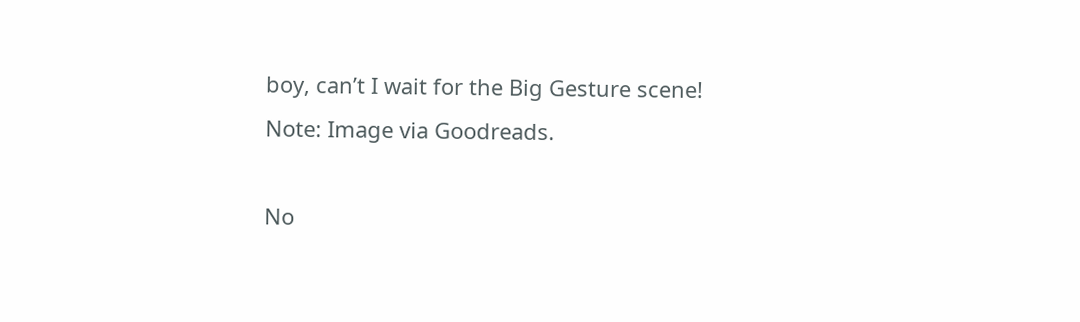boy, can’t I wait for the Big Gesture scene!
Note: Image via Goodreads.

No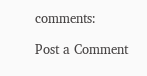comments:

Post a Comment